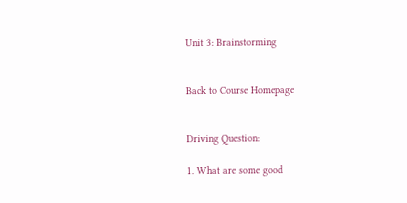Unit 3: Brainstorming


Back to Course Homepage


Driving Question:

1. What are some good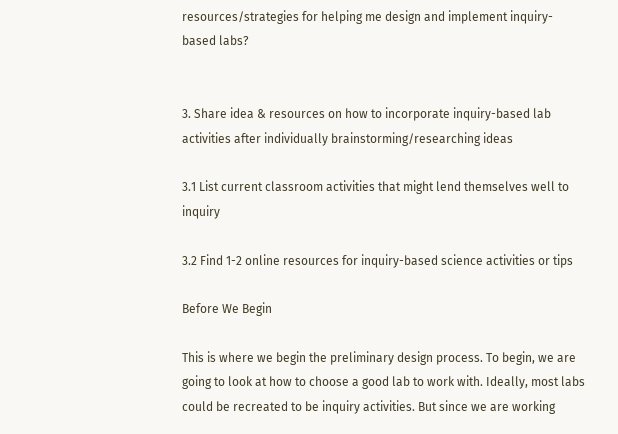resources/strategies for helping me design and implement inquiry-based labs?


3. Share idea & resources on how to incorporate inquiry-based lab activities after individually brainstorming/researching ideas

3.1 List current classroom activities that might lend themselves well to inquiry

3.2 Find 1-2 online resources for inquiry-based science activities or tips

Before We Begin

This is where we begin the preliminary design process. To begin, we are going to look at how to choose a good lab to work with. Ideally, most labs could be recreated to be inquiry activities. But since we are working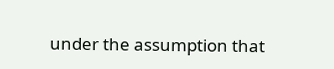under the assumption that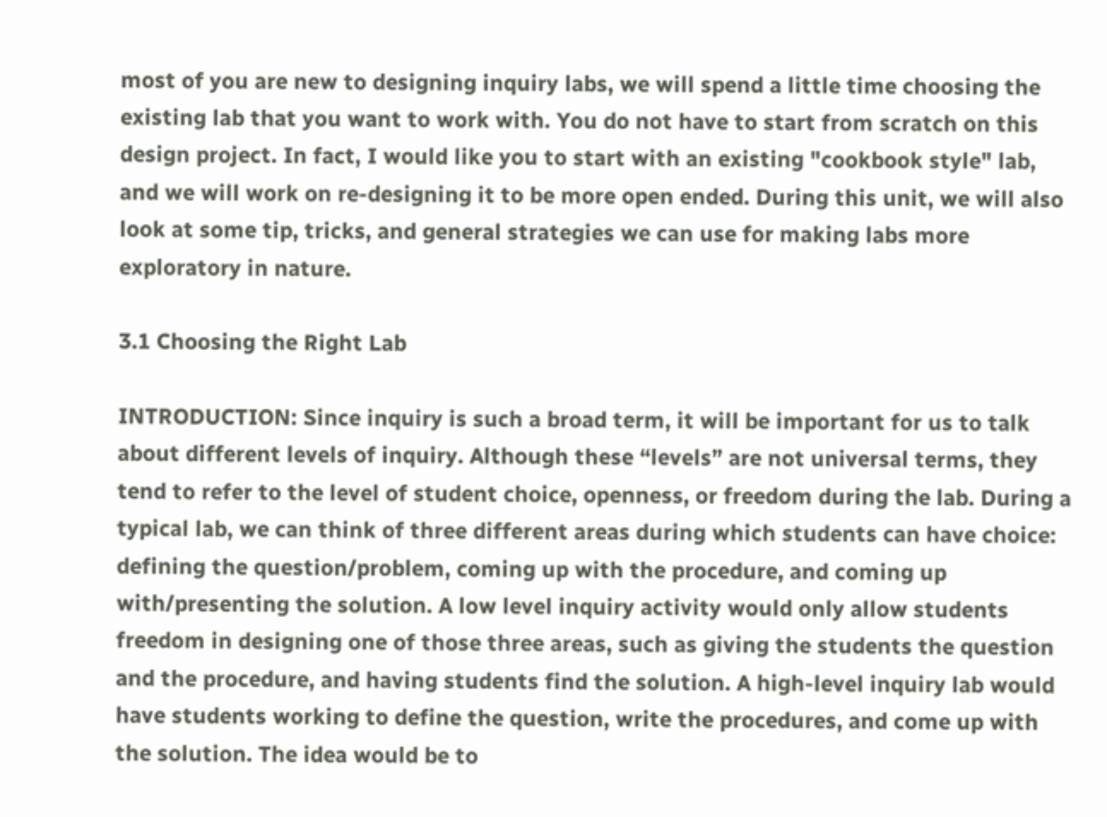most of you are new to designing inquiry labs, we will spend a little time choosing the existing lab that you want to work with. You do not have to start from scratch on this design project. In fact, I would like you to start with an existing "cookbook style" lab, and we will work on re-designing it to be more open ended. During this unit, we will also look at some tip, tricks, and general strategies we can use for making labs more exploratory in nature.

3.1 Choosing the Right Lab

INTRODUCTION: Since inquiry is such a broad term, it will be important for us to talk about different levels of inquiry. Although these “levels” are not universal terms, they tend to refer to the level of student choice, openness, or freedom during the lab. During a typical lab, we can think of three different areas during which students can have choice: defining the question/problem, coming up with the procedure, and coming up with/presenting the solution. A low level inquiry activity would only allow students freedom in designing one of those three areas, such as giving the students the question and the procedure, and having students find the solution. A high-level inquiry lab would have students working to define the question, write the procedures, and come up with the solution. The idea would be to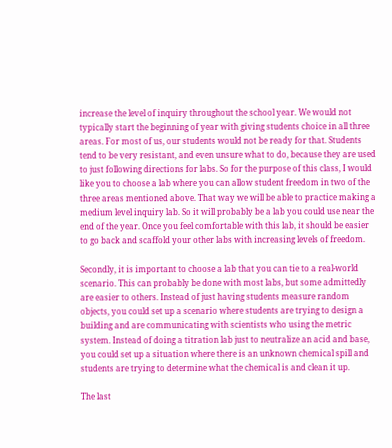increase the level of inquiry throughout the school year. We would not typically start the beginning of year with giving students choice in all three areas. For most of us, our students would not be ready for that. Students tend to be very resistant, and even unsure what to do, because they are used to just following directions for labs. So for the purpose of this class, I would like you to choose a lab where you can allow student freedom in two of the three areas mentioned above. That way we will be able to practice making a medium level inquiry lab. So it will probably be a lab you could use near the end of the year. Once you feel comfortable with this lab, it should be easier to go back and scaffold your other labs with increasing levels of freedom.

Secondly, it is important to choose a lab that you can tie to a real-world scenario. This can probably be done with most labs, but some admittedly are easier to others. Instead of just having students measure random objects, you could set up a scenario where students are trying to design a building and are communicating with scientists who using the metric system. Instead of doing a titration lab just to neutralize an acid and base, you could set up a situation where there is an unknown chemical spill and students are trying to determine what the chemical is and clean it up.

The last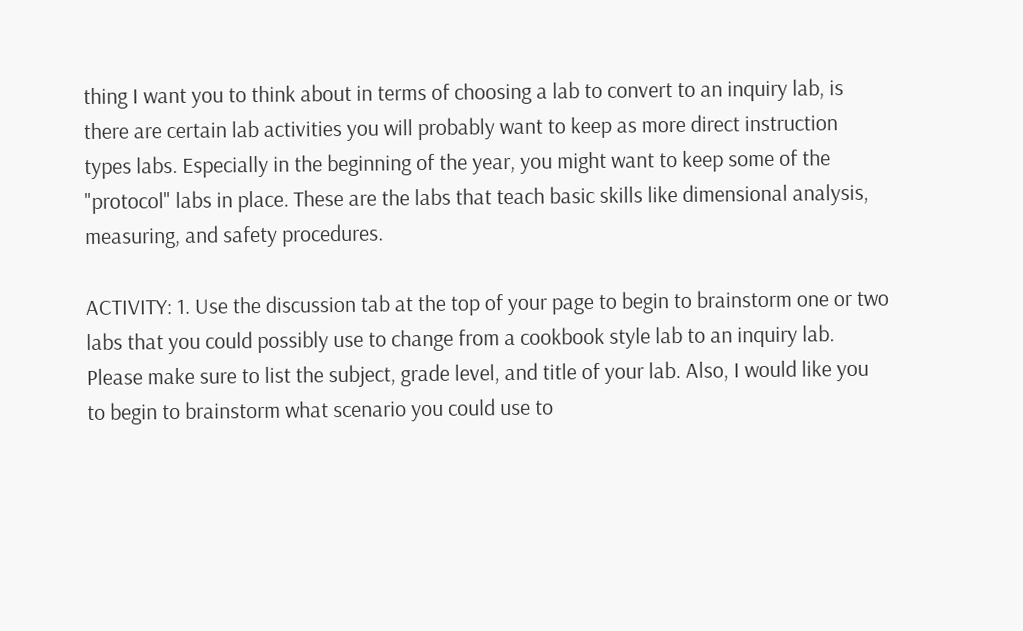thing I want you to think about in terms of choosing a lab to convert to an inquiry lab, is there are certain lab activities you will probably want to keep as more direct instruction types labs. Especially in the beginning of the year, you might want to keep some of the "protocol" labs in place. These are the labs that teach basic skills like dimensional analysis, measuring, and safety procedures.

ACTIVITY: 1. Use the discussion tab at the top of your page to begin to brainstorm one or two labs that you could possibly use to change from a cookbook style lab to an inquiry lab. Please make sure to list the subject, grade level, and title of your lab. Also, I would like you to begin to brainstorm what scenario you could use to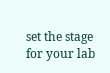set the stage for your lab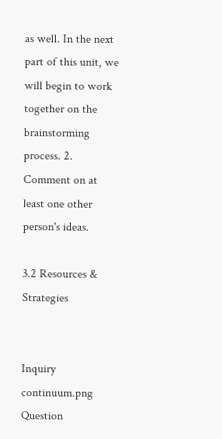as well. In the next part of this unit, we will begin to work together on the brainstorming process. 2. Comment on at least one other person's ideas.

3.2 Resources & Strategies


Inquiry continuum.png Question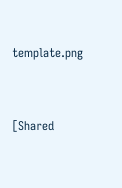template.png


[Shared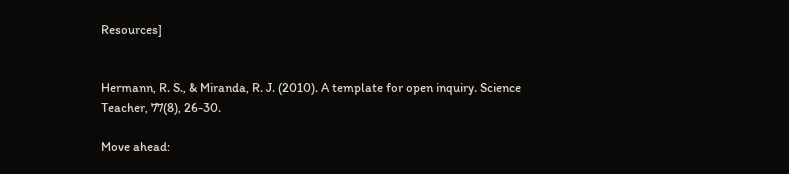Resources]


Hermann, R. S., & Miranda, R. J. (2010). A template for open inquiry. Science Teacher, 77(8), 26-30.

Move ahead: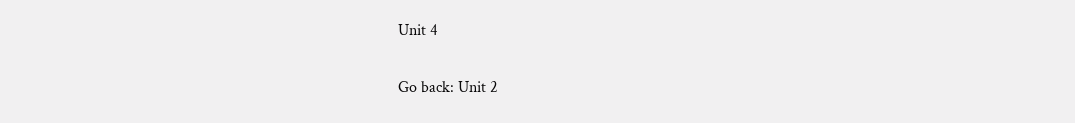Unit 4

Go back: Unit 2